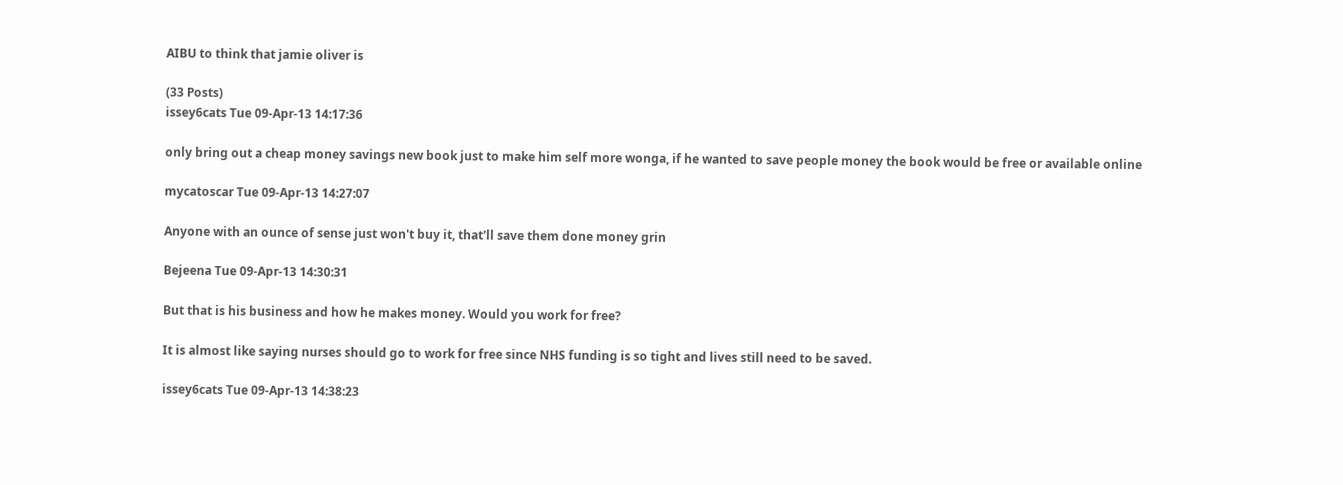AIBU to think that jamie oliver is

(33 Posts)
issey6cats Tue 09-Apr-13 14:17:36

only bring out a cheap money savings new book just to make him self more wonga, if he wanted to save people money the book would be free or available online

mycatoscar Tue 09-Apr-13 14:27:07

Anyone with an ounce of sense just won't buy it, that'll save them done money grin

Bejeena Tue 09-Apr-13 14:30:31

But that is his business and how he makes money. Would you work for free?

It is almost like saying nurses should go to work for free since NHS funding is so tight and lives still need to be saved.

issey6cats Tue 09-Apr-13 14:38:23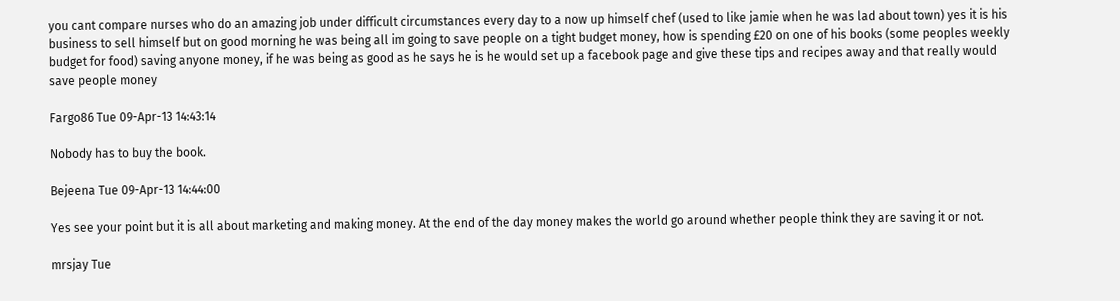you cant compare nurses who do an amazing job under difficult circumstances every day to a now up himself chef (used to like jamie when he was lad about town) yes it is his business to sell himself but on good morning he was being all im going to save people on a tight budget money, how is spending £20 on one of his books (some peoples weekly budget for food) saving anyone money, if he was being as good as he says he is he would set up a facebook page and give these tips and recipes away and that really would save people money

Fargo86 Tue 09-Apr-13 14:43:14

Nobody has to buy the book.

Bejeena Tue 09-Apr-13 14:44:00

Yes see your point but it is all about marketing and making money. At the end of the day money makes the world go around whether people think they are saving it or not.

mrsjay Tue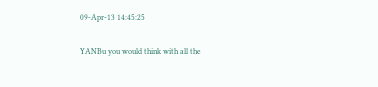09-Apr-13 14:45:25

YANBu you would think with all the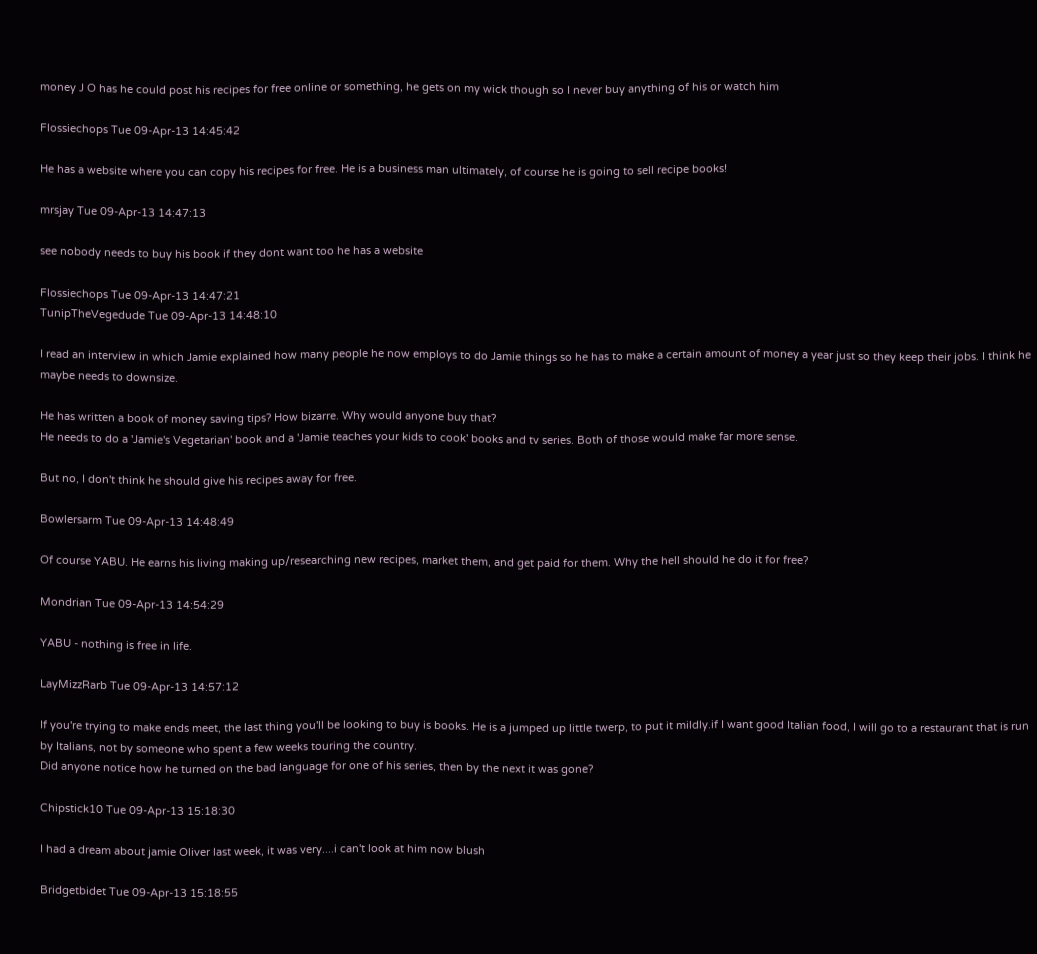money J O has he could post his recipes for free online or something, he gets on my wick though so I never buy anything of his or watch him

Flossiechops Tue 09-Apr-13 14:45:42

He has a website where you can copy his recipes for free. He is a business man ultimately, of course he is going to sell recipe books!

mrsjay Tue 09-Apr-13 14:47:13

see nobody needs to buy his book if they dont want too he has a website

Flossiechops Tue 09-Apr-13 14:47:21
TunipTheVegedude Tue 09-Apr-13 14:48:10

I read an interview in which Jamie explained how many people he now employs to do Jamie things so he has to make a certain amount of money a year just so they keep their jobs. I think he maybe needs to downsize.

He has written a book of money saving tips? How bizarre. Why would anyone buy that?
He needs to do a 'Jamie's Vegetarian' book and a 'Jamie teaches your kids to cook' books and tv series. Both of those would make far more sense.

But no, I don't think he should give his recipes away for free.

Bowlersarm Tue 09-Apr-13 14:48:49

Of course YABU. He earns his living making up/researching new recipes, market them, and get paid for them. Why the hell should he do it for free?

Mondrian Tue 09-Apr-13 14:54:29

YABU - nothing is free in life.

LayMizzRarb Tue 09-Apr-13 14:57:12

If you're trying to make ends meet, the last thing you'll be looking to buy is books. He is a jumped up little twerp, to put it mildly.if I want good Italian food, I will go to a restaurant that is run by Italians, not by someone who spent a few weeks touring the country.
Did anyone notice how he turned on the bad language for one of his series, then by the next it was gone?

Chipstick10 Tue 09-Apr-13 15:18:30

I had a dream about jamie Oliver last week, it was very....i can't look at him now blush

Bridgetbidet Tue 09-Apr-13 15:18:55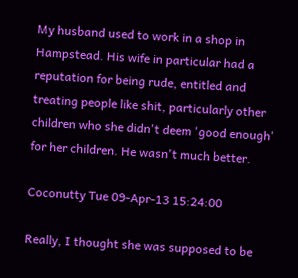My husband used to work in a shop in Hampstead. His wife in particular had a reputation for being rude, entitled and treating people like shit, particularly other children who she didn't deem 'good enough' for her children. He wasn't much better.

Coconutty Tue 09-Apr-13 15:24:00

Really, I thought she was supposed to be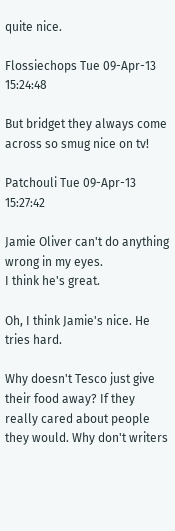quite nice.

Flossiechops Tue 09-Apr-13 15:24:48

But bridget they always come across so smug nice on tv!

Patchouli Tue 09-Apr-13 15:27:42

Jamie Oliver can't do anything wrong in my eyes.
I think he's great.

Oh, I think Jamie's nice. He tries hard.

Why doesn't Tesco just give their food away? If they really cared about people they would. Why don't writers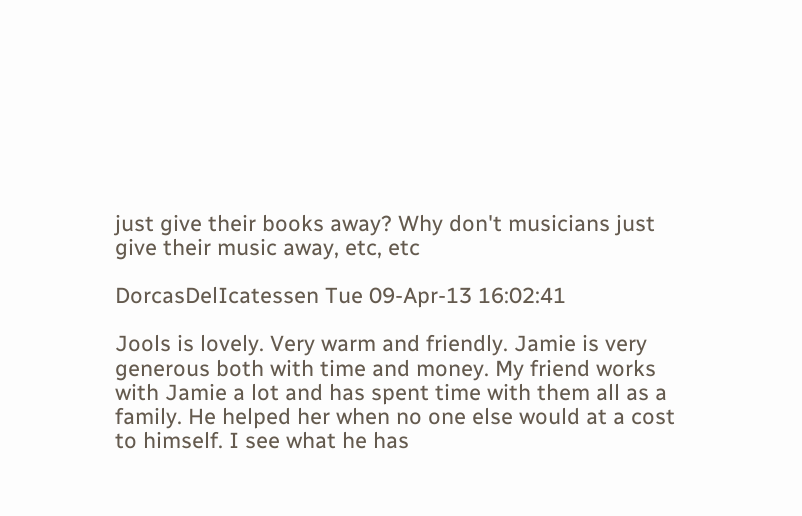just give their books away? Why don't musicians just give their music away, etc, etc

DorcasDelIcatessen Tue 09-Apr-13 16:02:41

Jools is lovely. Very warm and friendly. Jamie is very generous both with time and money. My friend works with Jamie a lot and has spent time with them all as a family. He helped her when no one else would at a cost to himself. I see what he has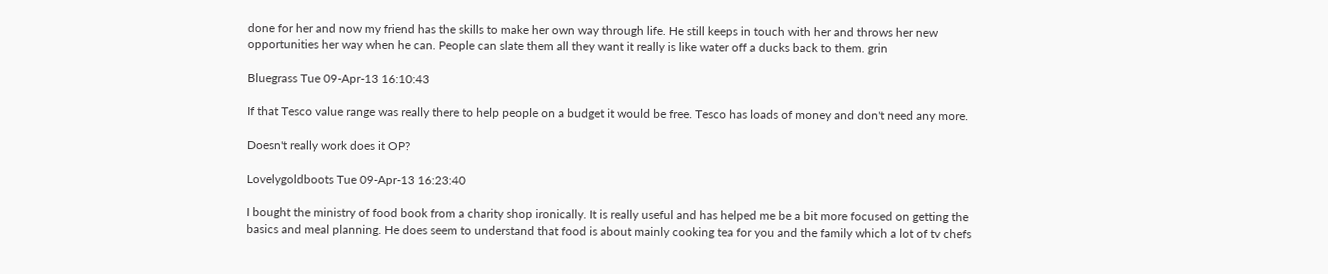done for her and now my friend has the skills to make her own way through life. He still keeps in touch with her and throws her new opportunities her way when he can. People can slate them all they want it really is like water off a ducks back to them. grin

Bluegrass Tue 09-Apr-13 16:10:43

If that Tesco value range was really there to help people on a budget it would be free. Tesco has loads of money and don't need any more.

Doesn't really work does it OP?

Lovelygoldboots Tue 09-Apr-13 16:23:40

I bought the ministry of food book from a charity shop ironically. It is really useful and has helped me be a bit more focused on getting the basics and meal planning. He does seem to understand that food is about mainly cooking tea for you and the family which a lot of tv chefs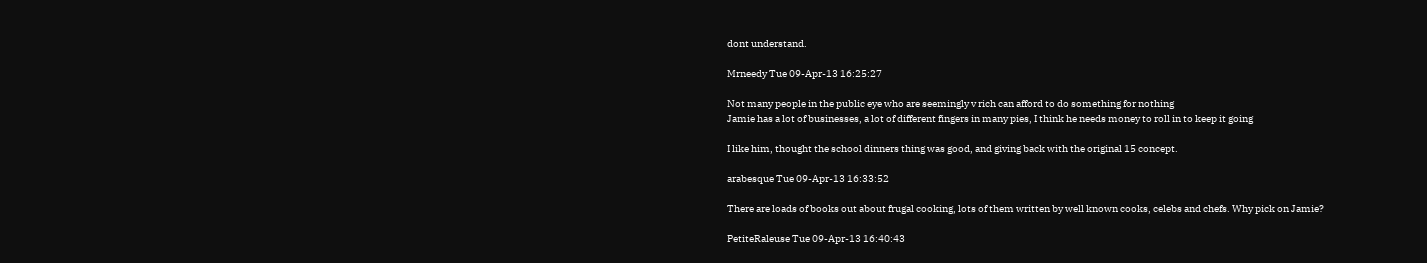dont understand.

Mrneedy Tue 09-Apr-13 16:25:27

Not many people in the public eye who are seemingly v rich can afford to do something for nothing
Jamie has a lot of businesses, a lot of different fingers in many pies, I think he needs money to roll in to keep it going

I like him, thought the school dinners thing was good, and giving back with the original 15 concept.

arabesque Tue 09-Apr-13 16:33:52

There are loads of books out about frugal cooking, lots of them written by well known cooks, celebs and chefs. Why pick on Jamie?

PetiteRaleuse Tue 09-Apr-13 16:40:43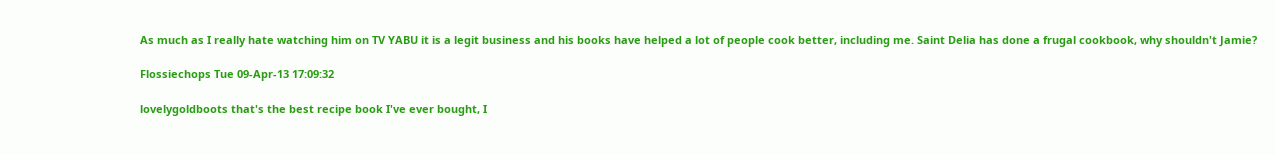As much as I really hate watching him on TV YABU it is a legit business and his books have helped a lot of people cook better, including me. Saint Delia has done a frugal cookbook, why shouldn't Jamie?

Flossiechops Tue 09-Apr-13 17:09:32

lovelygoldboots that's the best recipe book I've ever bought, I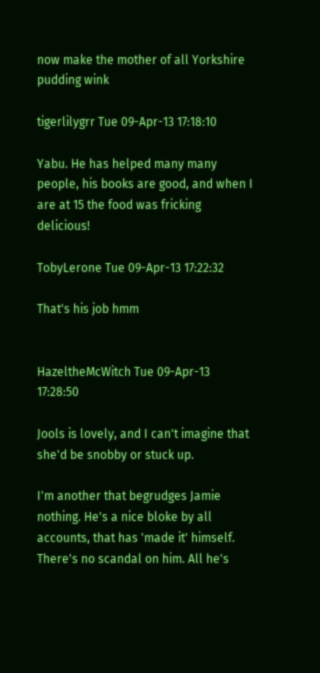now make the mother of all Yorkshire pudding wink

tigerlilygrr Tue 09-Apr-13 17:18:10

Yabu. He has helped many many people, his books are good, and when I are at 15 the food was fricking delicious!

TobyLerone Tue 09-Apr-13 17:22:32

That's his job hmm


HazeltheMcWitch Tue 09-Apr-13 17:28:50

Jools is lovely, and I can't imagine that she'd be snobby or stuck up.

I'm another that begrudges Jamie nothing. He's a nice bloke by all accounts, that has 'made it' himself. There's no scandal on him. All he's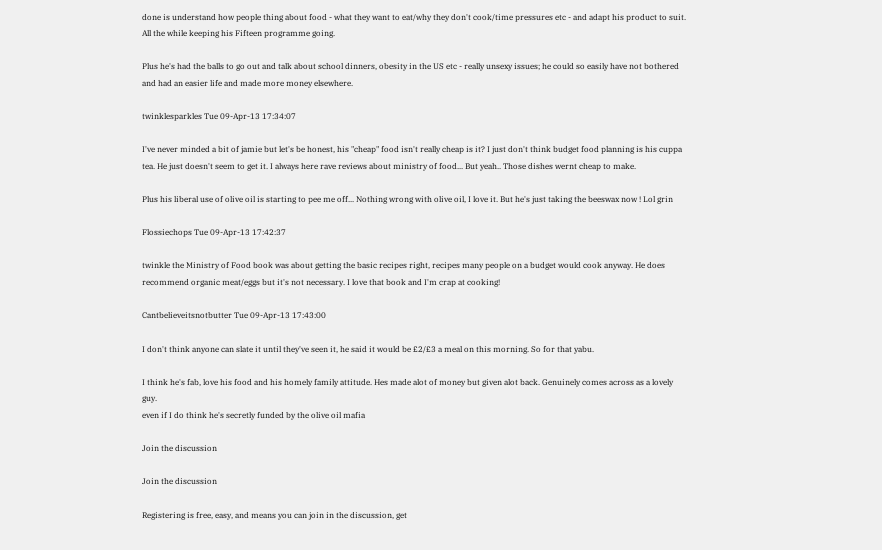done is understand how people thing about food - what they want to eat/why they don't cook/time pressures etc - and adapt his product to suit. All the while keeping his Fifteen programme going.

Plus he's had the balls to go out and talk about school dinners, obesity in the US etc - really unsexy issues; he could so easily have not bothered and had an easier life and made more money elsewhere.

twinklesparkles Tue 09-Apr-13 17:34:07

I've never minded a bit of jamie but let's be honest, his "cheap" food isn't really cheap is it? I just don't think budget food planning is his cuppa tea. He just doesn't seem to get it. I always here rave reviews about ministry of food... But yeah.. Those dishes wernt cheap to make.

Plus his liberal use of olive oil is starting to pee me off... Nothing wrong with olive oil, I love it. But he's just taking the beeswax now ! Lol grin

Flossiechops Tue 09-Apr-13 17:42:37

twinkle the Ministry of Food book was about getting the basic recipes right, recipes many people on a budget would cook anyway. He does recommend organic meat/eggs but it's not necessary. I love that book and I'm crap at cooking!

Cantbelieveitsnotbutter Tue 09-Apr-13 17:43:00

I don't think anyone can slate it until they've seen it, he said it would be £2/£3 a meal on this morning. So for that yabu.

I think he's fab, love his food and his homely family attitude. Hes made alot of money but given alot back. Genuinely comes across as a lovely guy.
even if I do think he's secretly funded by the olive oil mafia

Join the discussion

Join the discussion

Registering is free, easy, and means you can join in the discussion, get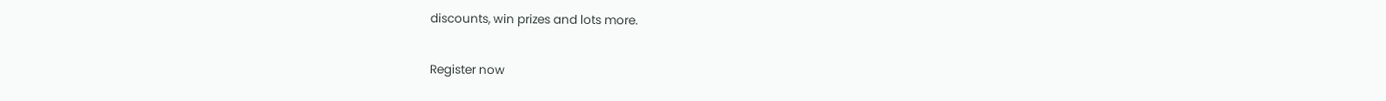discounts, win prizes and lots more.

Register now